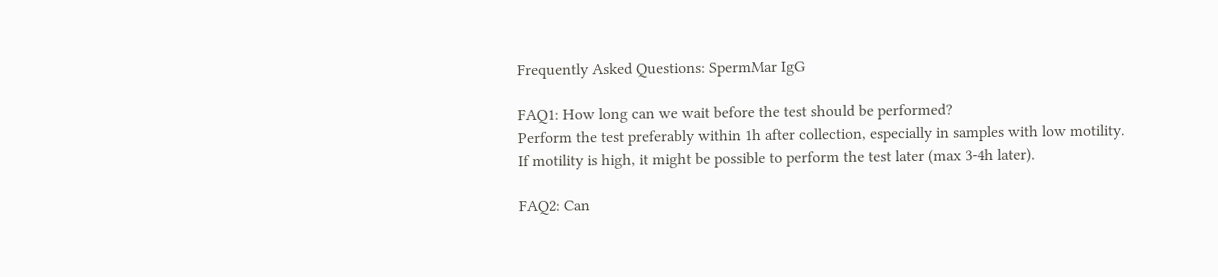Frequently Asked Questions: SpermMar IgG

FAQ1: How long can we wait before the test should be performed?
Perform the test preferably within 1h after collection, especially in samples with low motility. If motility is high, it might be possible to perform the test later (max 3-4h later).

FAQ2: Can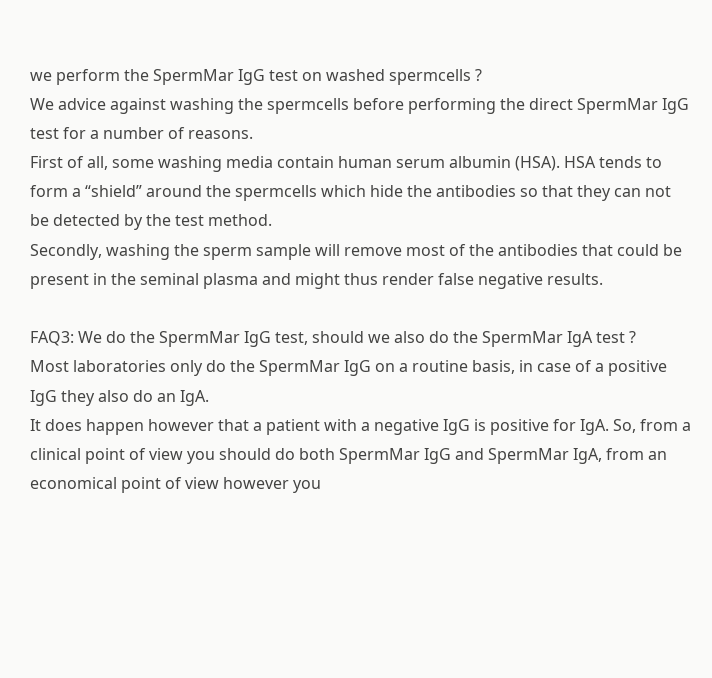we perform the SpermMar IgG test on washed spermcells ?
We advice against washing the spermcells before performing the direct SpermMar IgG test for a number of reasons.
First of all, some washing media contain human serum albumin (HSA). HSA tends to form a “shield” around the spermcells which hide the antibodies so that they can not be detected by the test method.
Secondly, washing the sperm sample will remove most of the antibodies that could be present in the seminal plasma and might thus render false negative results.

FAQ3: We do the SpermMar IgG test, should we also do the SpermMar IgA test ?
Most laboratories only do the SpermMar IgG on a routine basis, in case of a positive IgG they also do an IgA.
It does happen however that a patient with a negative IgG is positive for IgA. So, from a clinical point of view you should do both SpermMar IgG and SpermMar IgA, from an economical point of view however you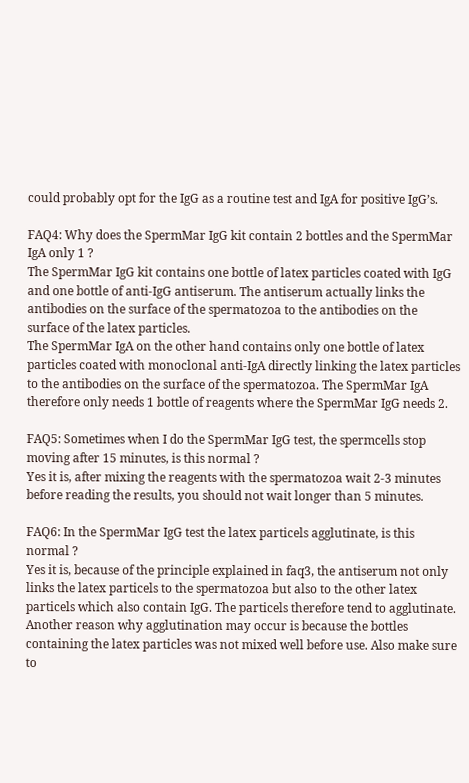could probably opt for the IgG as a routine test and IgA for positive IgG’s.

FAQ4: Why does the SpermMar IgG kit contain 2 bottles and the SpermMar IgA only 1 ?
The SpermMar IgG kit contains one bottle of latex particles coated with IgG and one bottle of anti-IgG antiserum. The antiserum actually links the antibodies on the surface of the spermatozoa to the antibodies on the surface of the latex particles.
The SpermMar IgA on the other hand contains only one bottle of latex particles coated with monoclonal anti-IgA directly linking the latex particles to the antibodies on the surface of the spermatozoa. The SpermMar IgA therefore only needs 1 bottle of reagents where the SpermMar IgG needs 2.

FAQ5: Sometimes when I do the SpermMar IgG test, the spermcells stop moving after 15 minutes, is this normal ?
Yes it is, after mixing the reagents with the spermatozoa wait 2-3 minutes before reading the results, you should not wait longer than 5 minutes.

FAQ6: In the SpermMar IgG test the latex particels agglutinate, is this normal ?
Yes it is, because of the principle explained in faq3, the antiserum not only links the latex particels to the spermatozoa but also to the other latex particels which also contain IgG. The particels therefore tend to agglutinate.
Another reason why agglutination may occur is because the bottles containing the latex particles was not mixed well before use. Also make sure to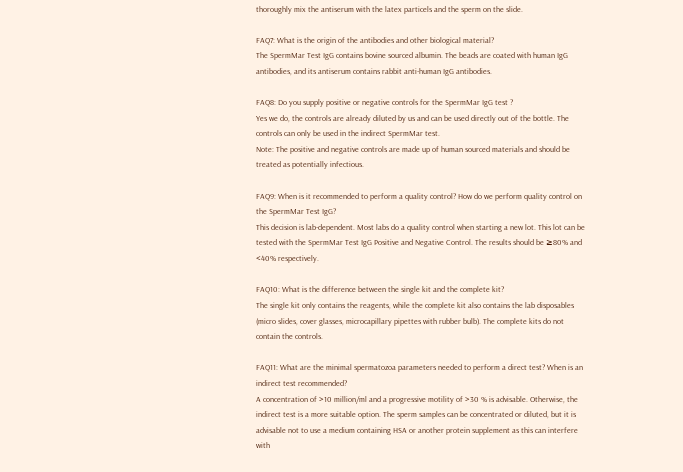thoroughly mix the antiserum with the latex particels and the sperm on the slide.

FAQ7: What is the origin of the antibodies and other biological material?
The SpermMar Test IgG contains bovine sourced albumin. The beads are coated with human IgG antibodies, and its antiserum contains rabbit anti-human IgG antibodies.

FAQ8: Do you supply positive or negative controls for the SpermMar IgG test ?
Yes we do, the controls are already diluted by us and can be used directly out of the bottle. The controls can only be used in the indirect SpermMar test.
Note: The positive and negative controls are made up of human sourced materials and should be treated as potentially infectious.

FAQ9: When is it recommended to perform a quality control? How do we perform quality control on the SpermMar Test IgG?
This decision is lab-dependent. Most labs do a quality control when starting a new lot. This lot can be tested with the SpermMar Test IgG Positive and Negative Control. The results should be ≥80% and <40% respectively.

FAQ10: What is the difference between the single kit and the complete kit?
The single kit only contains the reagents, while the complete kit also contains the lab disposables (micro slides, cover glasses, microcapillary pipettes with rubber bulb). The complete kits do not contain the controls.

FAQ11: What are the minimal spermatozoa parameters needed to perform a direct test? When is an indirect test recommended?
A concentration of >10 million/ml and a progressive motility of >30 % is advisable. Otherwise, the indirect test is a more suitable option. The sperm samples can be concentrated or diluted, but it is advisable not to use a medium containing HSA or another protein supplement as this can interfere with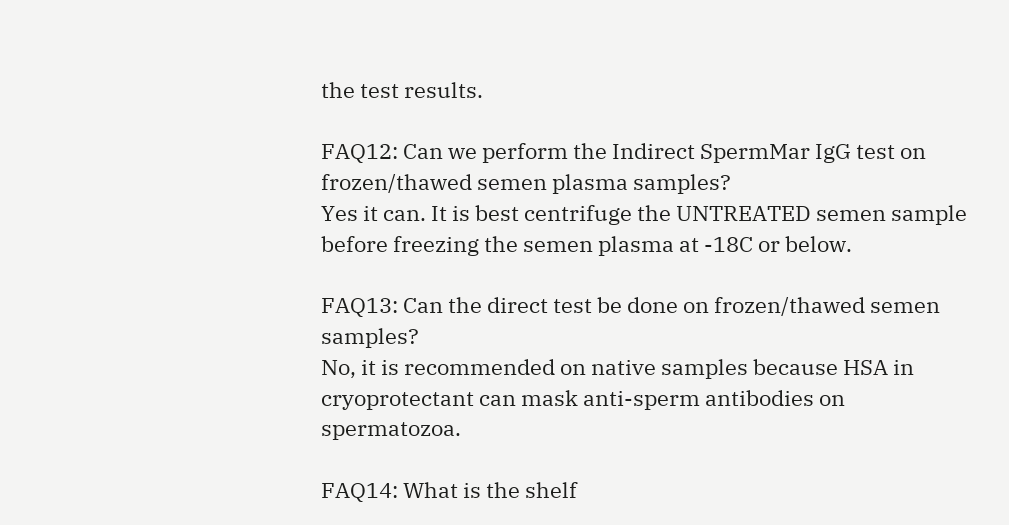the test results.

FAQ12: Can we perform the Indirect SpermMar IgG test on frozen/thawed semen plasma samples?
Yes it can. It is best centrifuge the UNTREATED semen sample before freezing the semen plasma at -18C or below.

FAQ13: Can the direct test be done on frozen/thawed semen samples?
No, it is recommended on native samples because HSA in cryoprotectant can mask anti-sperm antibodies on spermatozoa.

FAQ14: What is the shelf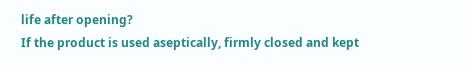life after opening?
If the product is used aseptically, firmly closed and kept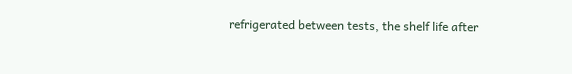refrigerated between tests, the shelf life after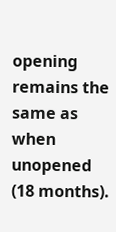opening remains the same as when unopened (18 months).